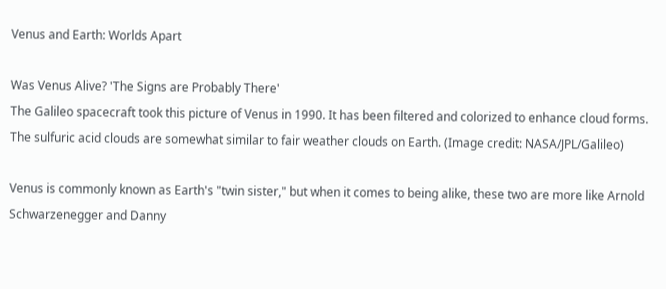Venus and Earth: Worlds Apart

Was Venus Alive? 'The Signs are Probably There'
The Galileo spacecraft took this picture of Venus in 1990. It has been filtered and colorized to enhance cloud forms. The sulfuric acid clouds are somewhat similar to fair weather clouds on Earth. (Image credit: NASA/JPL/Galileo)

Venus is commonly known as Earth's "twin sister," but when it comes to being alike, these two are more like Arnold Schwarzenegger and Danny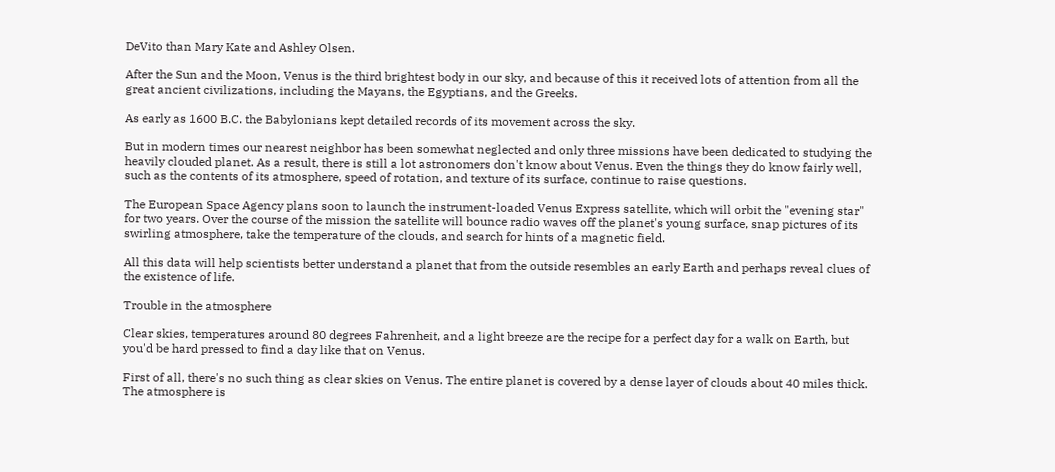DeVito than Mary Kate and Ashley Olsen.

After the Sun and the Moon, Venus is the third brightest body in our sky, and because of this it received lots of attention from all the great ancient civilizations, including the Mayans, the Egyptians, and the Greeks.

As early as 1600 B.C. the Babylonians kept detailed records of its movement across the sky.

But in modern times our nearest neighbor has been somewhat neglected and only three missions have been dedicated to studying the heavily clouded planet. As a result, there is still a lot astronomers don't know about Venus. Even the things they do know fairly well, such as the contents of its atmosphere, speed of rotation, and texture of its surface, continue to raise questions.

The European Space Agency plans soon to launch the instrument-loaded Venus Express satellite, which will orbit the "evening star" for two years. Over the course of the mission the satellite will bounce radio waves off the planet's young surface, snap pictures of its swirling atmosphere, take the temperature of the clouds, and search for hints of a magnetic field.

All this data will help scientists better understand a planet that from the outside resembles an early Earth and perhaps reveal clues of the existence of life.

Trouble in the atmosphere

Clear skies, temperatures around 80 degrees Fahrenheit, and a light breeze are the recipe for a perfect day for a walk on Earth, but you'd be hard pressed to find a day like that on Venus.

First of all, there's no such thing as clear skies on Venus. The entire planet is covered by a dense layer of clouds about 40 miles thick. The atmosphere is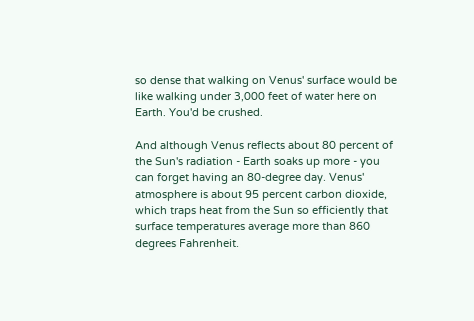so dense that walking on Venus' surface would be like walking under 3,000 feet of water here on Earth. You'd be crushed.

And although Venus reflects about 80 percent of the Sun's radiation - Earth soaks up more - you can forget having an 80-degree day. Venus' atmosphere is about 95 percent carbon dioxide, which traps heat from the Sun so efficiently that surface temperatures average more than 860 degrees Fahrenheit.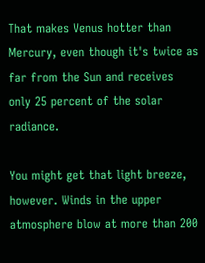That makes Venus hotter than Mercury, even though it's twice as far from the Sun and receives only 25 percent of the solar radiance.

You might get that light breeze, however. Winds in the upper atmosphere blow at more than 200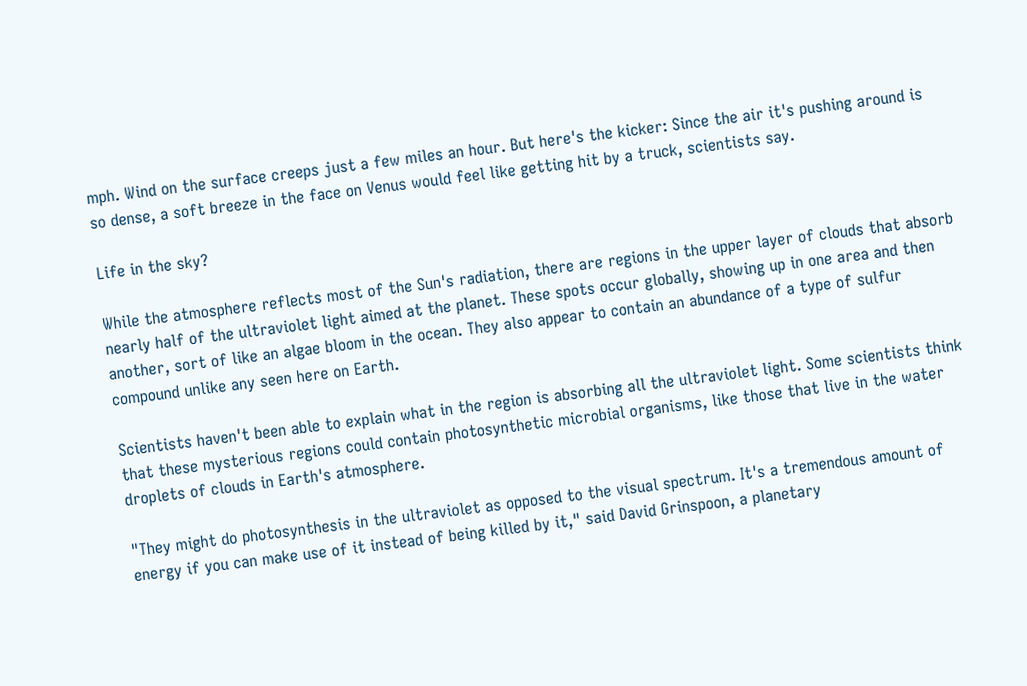mph. Wind on the surface creeps just a few miles an hour. But here's the kicker: Since the air it's pushing around is so dense, a soft breeze in the face on Venus would feel like getting hit by a truck, scientists say.

Life in the sky?

While the atmosphere reflects most of the Sun's radiation, there are regions in the upper layer of clouds that absorb nearly half of the ultraviolet light aimed at the planet. These spots occur globally, showing up in one area and then another, sort of like an algae bloom in the ocean. They also appear to contain an abundance of a type of sulfur compound unlike any seen here on Earth.

Scientists haven't been able to explain what in the region is absorbing all the ultraviolet light. Some scientists think that these mysterious regions could contain photosynthetic microbial organisms, like those that live in the water droplets of clouds in Earth's atmosphere.

"They might do photosynthesis in the ultraviolet as opposed to the visual spectrum. It's a tremendous amount of energy if you can make use of it instead of being killed by it," said David Grinspoon, a planetary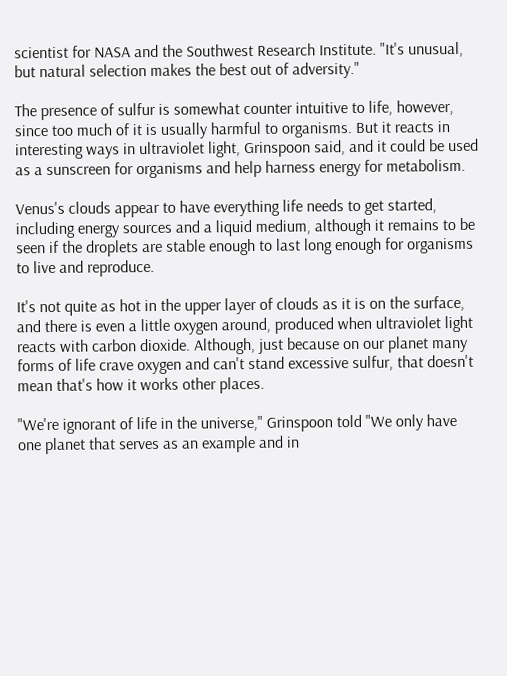scientist for NASA and the Southwest Research Institute. "It's unusual, but natural selection makes the best out of adversity."

The presence of sulfur is somewhat counter intuitive to life, however, since too much of it is usually harmful to organisms. But it reacts in interesting ways in ultraviolet light, Grinspoon said, and it could be used as a sunscreen for organisms and help harness energy for metabolism.

Venus's clouds appear to have everything life needs to get started, including energy sources and a liquid medium, although it remains to be seen if the droplets are stable enough to last long enough for organisms to live and reproduce.

It's not quite as hot in the upper layer of clouds as it is on the surface, and there is even a little oxygen around, produced when ultraviolet light reacts with carbon dioxide. Although, just because on our planet many forms of life crave oxygen and can't stand excessive sulfur, that doesn't mean that's how it works other places.

"We're ignorant of life in the universe," Grinspoon told "We only have one planet that serves as an example and in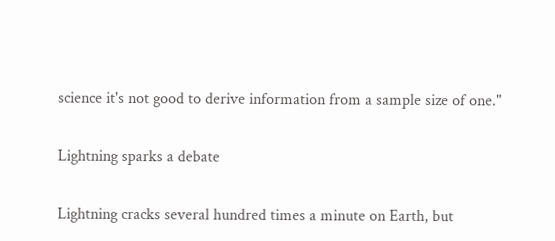science it's not good to derive information from a sample size of one."

Lightning sparks a debate

Lightning cracks several hundred times a minute on Earth, but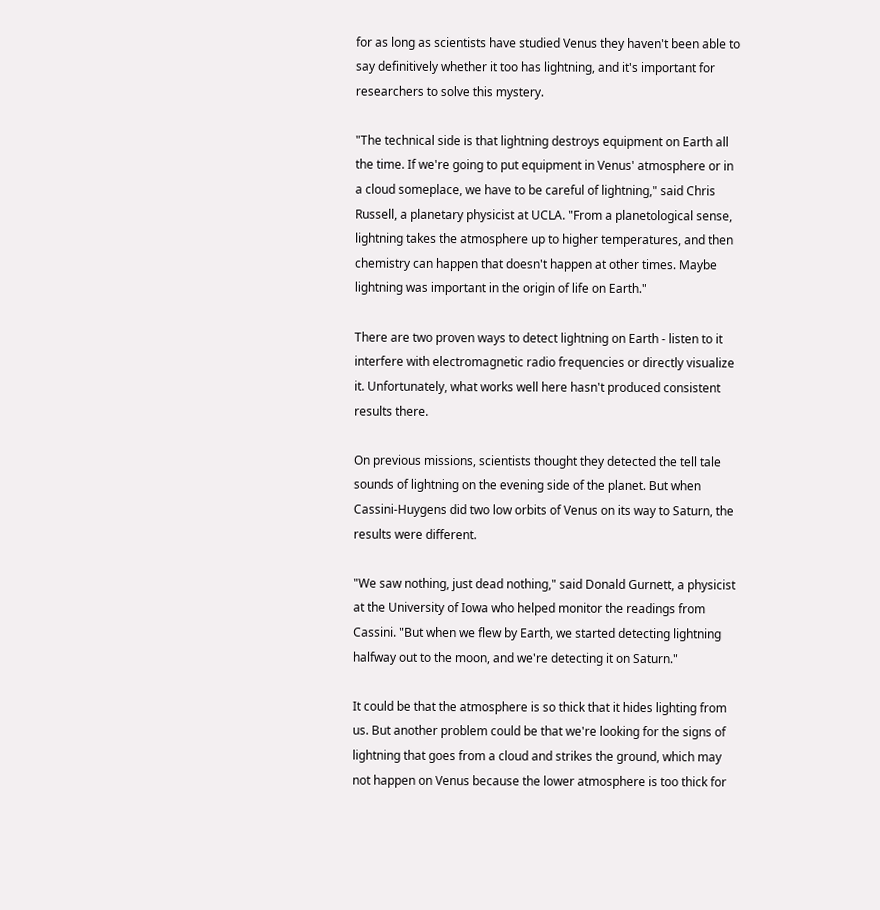for as long as scientists have studied Venus they haven't been able to say definitively whether it too has lightning, and it's important for researchers to solve this mystery.

"The technical side is that lightning destroys equipment on Earth all the time. If we're going to put equipment in Venus' atmosphere or in a cloud someplace, we have to be careful of lightning," said Chris Russell, a planetary physicist at UCLA. "From a planetological sense, lightning takes the atmosphere up to higher temperatures, and then chemistry can happen that doesn't happen at other times. Maybe lightning was important in the origin of life on Earth."

There are two proven ways to detect lightning on Earth - listen to it interfere with electromagnetic radio frequencies or directly visualize it. Unfortunately, what works well here hasn't produced consistent results there.

On previous missions, scientists thought they detected the tell tale sounds of lightning on the evening side of the planet. But when Cassini-Huygens did two low orbits of Venus on its way to Saturn, the results were different.

"We saw nothing, just dead nothing," said Donald Gurnett, a physicist at the University of Iowa who helped monitor the readings from Cassini. "But when we flew by Earth, we started detecting lightning halfway out to the moon, and we're detecting it on Saturn."

It could be that the atmosphere is so thick that it hides lighting from us. But another problem could be that we're looking for the signs of lightning that goes from a cloud and strikes the ground, which may not happen on Venus because the lower atmosphere is too thick for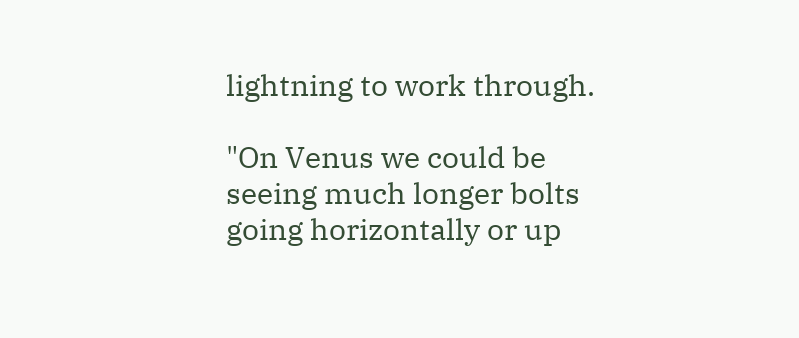lightning to work through.

"On Venus we could be seeing much longer bolts going horizontally or up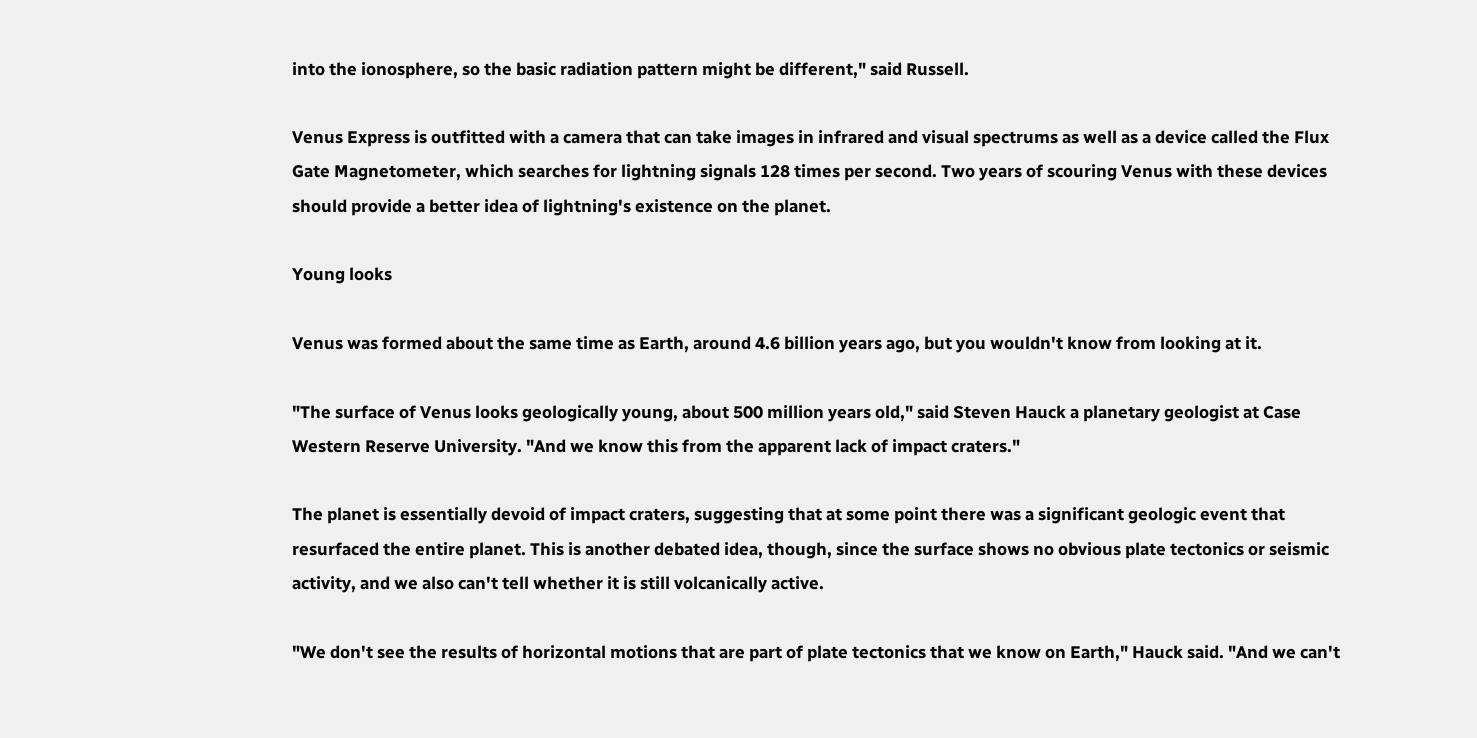into the ionosphere, so the basic radiation pattern might be different," said Russell.

Venus Express is outfitted with a camera that can take images in infrared and visual spectrums as well as a device called the Flux Gate Magnetometer, which searches for lightning signals 128 times per second. Two years of scouring Venus with these devices should provide a better idea of lightning's existence on the planet.

Young looks

Venus was formed about the same time as Earth, around 4.6 billion years ago, but you wouldn't know from looking at it.

"The surface of Venus looks geologically young, about 500 million years old," said Steven Hauck a planetary geologist at Case Western Reserve University. "And we know this from the apparent lack of impact craters."

The planet is essentially devoid of impact craters, suggesting that at some point there was a significant geologic event that resurfaced the entire planet. This is another debated idea, though, since the surface shows no obvious plate tectonics or seismic activity, and we also can't tell whether it is still volcanically active.

"We don't see the results of horizontal motions that are part of plate tectonics that we know on Earth," Hauck said. "And we can't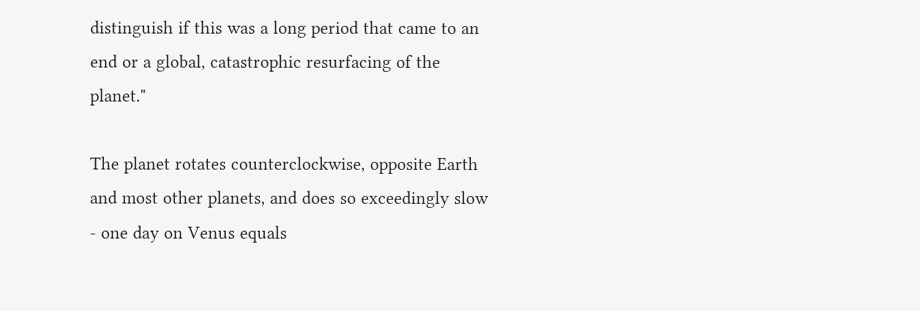distinguish if this was a long period that came to an end or a global, catastrophic resurfacing of the planet."

The planet rotates counterclockwise, opposite Earth and most other planets, and does so exceedingly slow - one day on Venus equals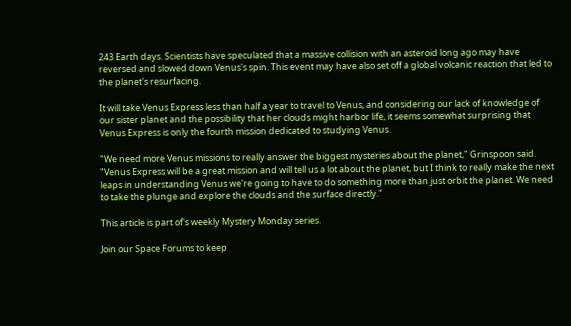243 Earth days. Scientists have speculated that a massive collision with an asteroid long ago may have reversed and slowed down Venus's spin. This event may have also set off a global volcanic reaction that led to the planet's resurfacing.

It will take Venus Express less than half a year to travel to Venus, and considering our lack of knowledge of our sister planet and the possibility that her clouds might harbor life, it seems somewhat surprising that Venus Express is only the fourth mission dedicated to studying Venus.

"We need more Venus missions to really answer the biggest mysteries about the planet," Grinspoon said. "Venus Express will be a great mission and will tell us a lot about the planet, but I think to really make the next leaps in understanding Venus we're going to have to do something more than just orbit the planet. We need to take the plunge and explore the clouds and the surface directly."

This article is part of's weekly Mystery Monday series.

Join our Space Forums to keep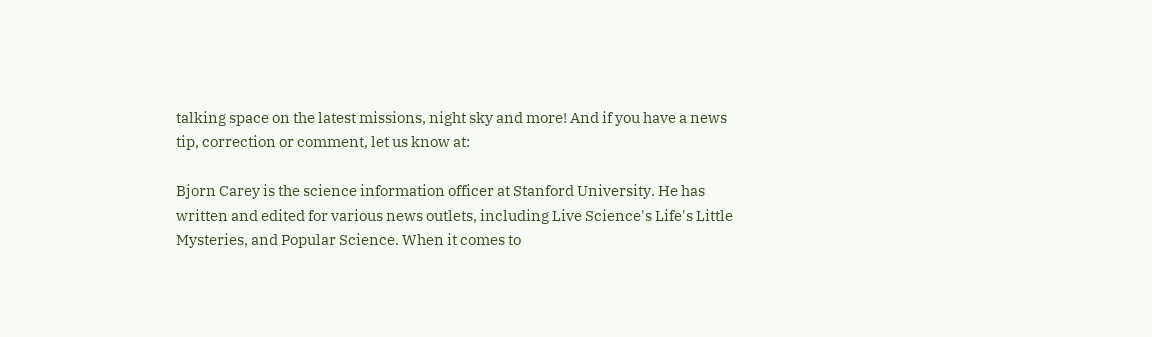talking space on the latest missions, night sky and more! And if you have a news tip, correction or comment, let us know at:

Bjorn Carey is the science information officer at Stanford University. He has written and edited for various news outlets, including Live Science's Life's Little Mysteries, and Popular Science. When it comes to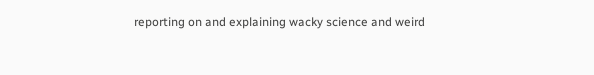reporting on and explaining wacky science and weird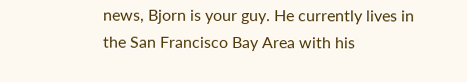news, Bjorn is your guy. He currently lives in the San Francisco Bay Area with his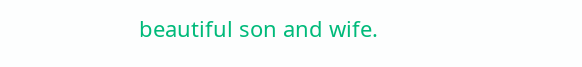beautiful son and wife.